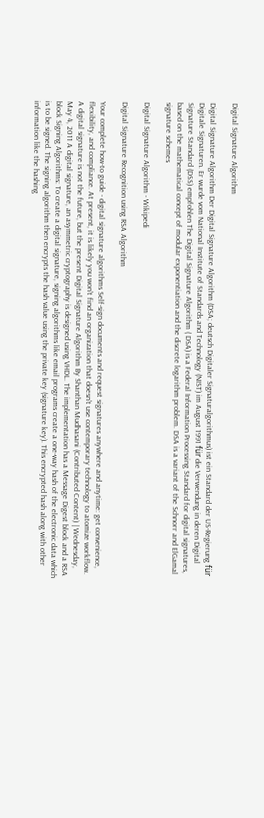Digital Signature Algorithm

Digital Signature Algorithm Der Digital Signature Algorithm (DSA; deutsch Digitaler Signaturalgorithmus) ist ein Standard der US-Regierung für Digitale Signaturen. Er wurde vom National Institute of Standards and Technology (NIST) im August 1991 für die Verwendung in deren Digital Signature Standard (DSS) empfohlen The Digital Signature Algorithm ( DSA) is a Federal Information Processing Standard for digital signatures, based on the mathematical concept of modular exponentiation and the discrete logarithm problem. DSA is a variant of the Schnorr and ElGamal signature schemes

Digital Signature Algorithm - Wikipedi

Digital Signature Recognition using RSA Algorithm

Your complete how-to guide - digital signature algorithms Self-sign documents and request signatures anywhere and anytime: get convenience, flexibility, and compliance. At present, it is likely you won't find an organization that doesn't use contemporary technology to atomize workflow. A digital signature is not the future, but the present Digital Signature Algorithm By Shanthan Mudhasani (Contributed Content) | Wednesday, May 4, 2011 A digital signature, an asymmetric cryptography is designed using VHDL. The implementation has a Message Digest block and a RSA block Signing Algorithms: To create a digital signature, signing algorithms like email programs create a one-way hash of the electronic data which is to be signed. The signing algorithm then encrypts the hash value using the private key (signature key). This encrypted hash along with other information like the hashing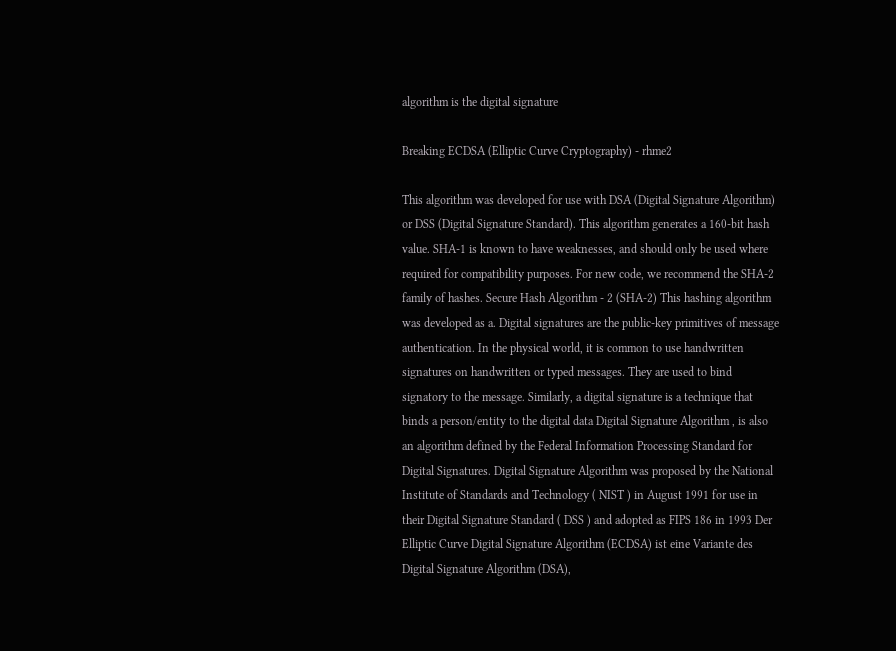algorithm is the digital signature

Breaking ECDSA (Elliptic Curve Cryptography) - rhme2

This algorithm was developed for use with DSA (Digital Signature Algorithm) or DSS (Digital Signature Standard). This algorithm generates a 160-bit hash value. SHA-1 is known to have weaknesses, and should only be used where required for compatibility purposes. For new code, we recommend the SHA-2 family of hashes. Secure Hash Algorithm - 2 (SHA-2) This hashing algorithm was developed as a. Digital signatures are the public-key primitives of message authentication. In the physical world, it is common to use handwritten signatures on handwritten or typed messages. They are used to bind signatory to the message. Similarly, a digital signature is a technique that binds a person/entity to the digital data Digital Signature Algorithm , is also an algorithm defined by the Federal Information Processing Standard for Digital Signatures. Digital Signature Algorithm was proposed by the National Institute of Standards and Technology ( NIST ) in August 1991 for use in their Digital Signature Standard ( DSS ) and adopted as FIPS 186 in 1993 Der Elliptic Curve Digital Signature Algorithm (ECDSA) ist eine Variante des Digital Signature Algorithm (DSA),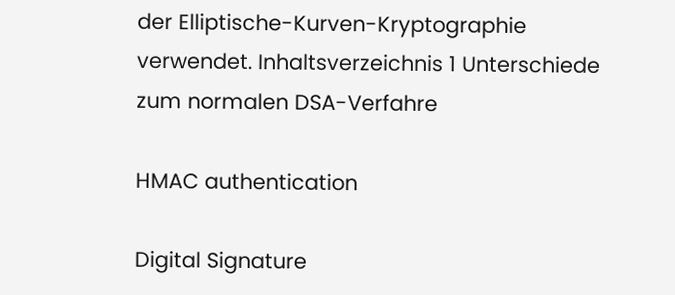der Elliptische-Kurven-Kryptographie verwendet. Inhaltsverzeichnis 1 Unterschiede zum normalen DSA-Verfahre

HMAC authentication

Digital Signature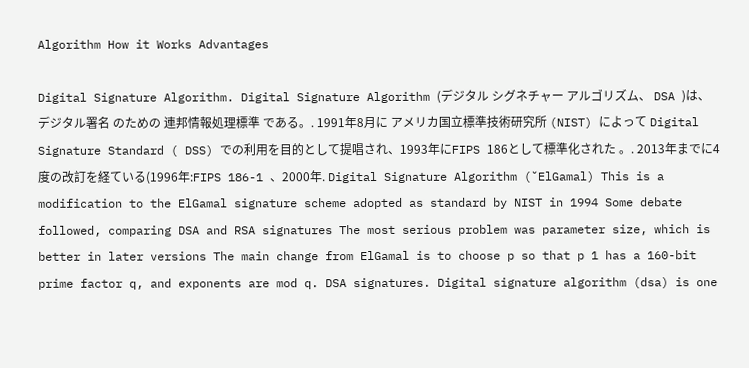Algorithm How it Works Advantages

Digital Signature Algorithm. Digital Signature Algorithm (デジタル シグネチャー アルゴリズム、 DSA )は、 デジタル署名 のための 連邦情報処理標準 である。. 1991年8月に アメリカ国立標準技術研究所 (NIST) によって Digital Signature Standard ( DSS) での利用を目的として提唱され、1993年にFIPS 186として標準化された 。. 2013年までに4度の改訂を経ている(1996年:FIPS 186-1 、2000年. Digital Signature Algorithm (˘ElGamal) This is a modification to the ElGamal signature scheme adopted as standard by NIST in 1994 Some debate followed, comparing DSA and RSA signatures The most serious problem was parameter size, which is better in later versions The main change from ElGamal is to choose p so that p 1 has a 160-bit prime factor q, and exponents are mod q. DSA signatures. Digital signature algorithm (dsa) is one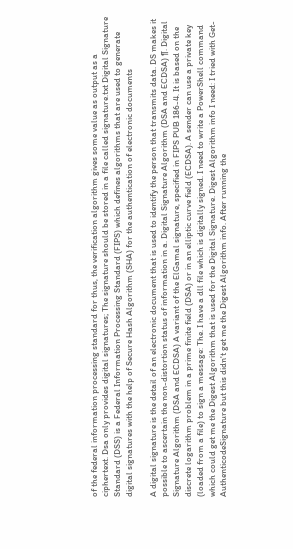of the federal information processing standard for thus, the verification algorithm gives some value as output as a ciphertext. Dsa only provides digital signatures; The signature should be stored in a file called signature.txt Digital Signature Standard (DSS) is a Federal Information Processing Standard (FIPS) which defines algorithms that are used to generate digital signatures with the help of Secure Hash Algorithm (SHA) for the authentication of electronic documents

A digital signature is the detail of an electronic document that is used to identify the person that transmits data. DS makes it possible to ascertain the non-distortion status of information in a. Digital Signature Algorithm (DSA and ECDSA) ¶. Digital Signature Algorithm (DSA and ECDSA) A variant of the ElGamal signature, specified in FIPS PUB 186-4. It is based on the discrete logarithm problem in a prime finite field (DSA) or in an elliptic curve field (ECDSA). A sender can use a private key (loaded from a file) to sign a message: The. I have a dll file which is digitally signed. I need to write a PowerShell command which could get me the Digest Algorithm that is used for the Digital Signature. Digest Algorithm info I need: I tried with Get-AuthenticodeSignature but this didn't get me the Digest Algorithm info. After running the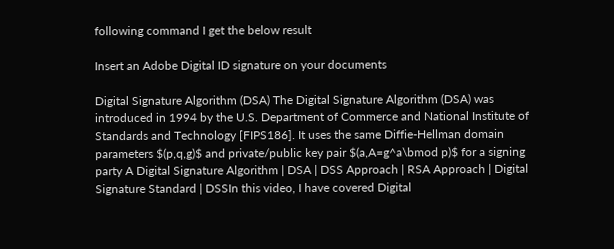following command I get the below result

Insert an Adobe Digital ID signature on your documents

Digital Signature Algorithm (DSA) The Digital Signature Algorithm (DSA) was introduced in 1994 by the U.S. Department of Commerce and National Institute of Standards and Technology [FIPS186]. It uses the same Diffie-Hellman domain parameters $(p,q,g)$ and private/public key pair $(a,A=g^a\bmod p)$ for a signing party A Digital Signature Algorithm | DSA | DSS Approach | RSA Approach | Digital Signature Standard | DSSIn this video, I have covered Digital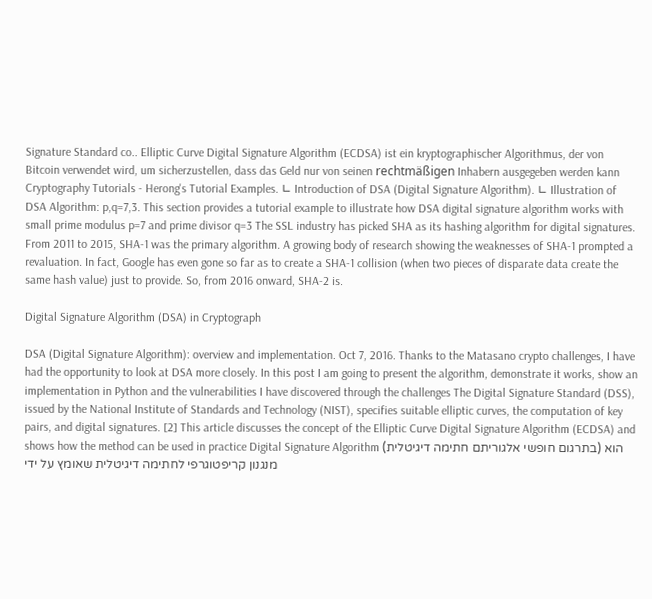Signature Standard co.. Elliptic Curve Digital Signature Algorithm (ECDSA) ist ein kryptographischer Algorithmus, der von Bitcoin verwendet wird, um sicherzustellen, dass das Geld nur von seinen rechtmäßigen Inhabern ausgegeben werden kann Cryptography Tutorials - Herong's Tutorial Examples. ∟ Introduction of DSA (Digital Signature Algorithm). ∟ Illustration of DSA Algorithm: p,q=7,3. This section provides a tutorial example to illustrate how DSA digital signature algorithm works with small prime modulus p=7 and prime divisor q=3 The SSL industry has picked SHA as its hashing algorithm for digital signatures. From 2011 to 2015, SHA-1 was the primary algorithm. A growing body of research showing the weaknesses of SHA-1 prompted a revaluation. In fact, Google has even gone so far as to create a SHA-1 collision (when two pieces of disparate data create the same hash value) just to provide. So, from 2016 onward, SHA-2 is.

Digital Signature Algorithm (DSA) in Cryptograph

DSA (Digital Signature Algorithm): overview and implementation. Oct 7, 2016. Thanks to the Matasano crypto challenges, I have had the opportunity to look at DSA more closely. In this post I am going to present the algorithm, demonstrate it works, show an implementation in Python and the vulnerabilities I have discovered through the challenges The Digital Signature Standard (DSS), issued by the National Institute of Standards and Technology (NIST), specifies suitable elliptic curves, the computation of key pairs, and digital signatures. [2] This article discusses the concept of the Elliptic Curve Digital Signature Algorithm (ECDSA) and shows how the method can be used in practice Digital Signature Algorithm (בתרגום חופשי אלגוריתם חתימה דיגיטלית) הוא מנגנון קריפטוגרפי לחתימה דיגיטלית שאומץ על ידי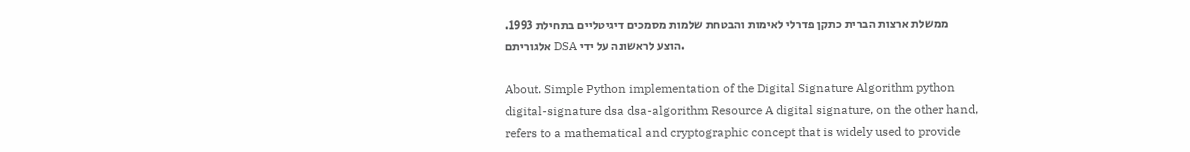ממשלת ארצות הברית כתקן פדרלי לאימות והבטחת שלמות מסמכים דיגיטליים בתחילת 1993. אלגוריתם DSA הוצע לראשונה על ידי.

About. Simple Python implementation of the Digital Signature Algorithm python digital-signature dsa dsa-algorithm Resource A digital signature, on the other hand, refers to a mathematical and cryptographic concept that is widely used to provide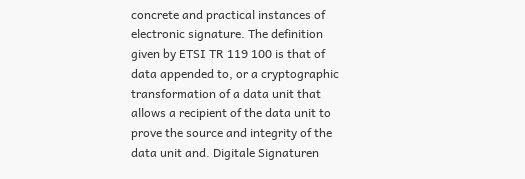concrete and practical instances of electronic signature. The definition given by ETSI TR 119 100 is that of data appended to, or a cryptographic transformation of a data unit that allows a recipient of the data unit to prove the source and integrity of the data unit and. Digitale Signaturen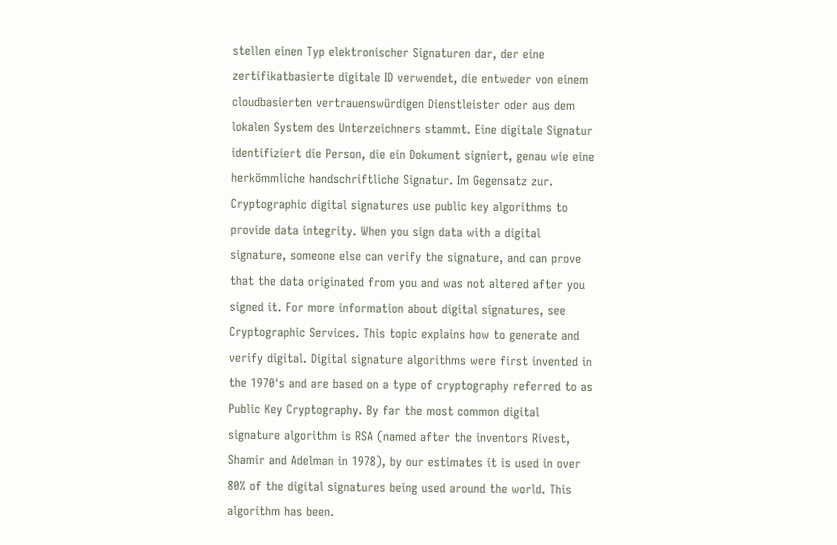stellen einen Typ elektronischer Signaturen dar, der eine zertifikatbasierte digitale ID verwendet, die entweder von einem cloudbasierten vertrauenswürdigen Dienstleister oder aus dem lokalen System des Unterzeichners stammt. Eine digitale Signatur identifiziert die Person, die ein Dokument signiert, genau wie eine herkömmliche handschriftliche Signatur. Im Gegensatz zur. Cryptographic digital signatures use public key algorithms to provide data integrity. When you sign data with a digital signature, someone else can verify the signature, and can prove that the data originated from you and was not altered after you signed it. For more information about digital signatures, see Cryptographic Services. This topic explains how to generate and verify digital. Digital signature algorithms were first invented in the 1970's and are based on a type of cryptography referred to as Public Key Cryptography. By far the most common digital signature algorithm is RSA (named after the inventors Rivest, Shamir and Adelman in 1978), by our estimates it is used in over 80% of the digital signatures being used around the world. This algorithm has been.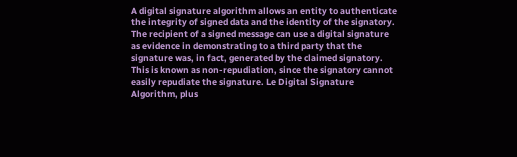A digital signature algorithm allows an entity to authenticate the integrity of signed data and the identity of the signatory. The recipient of a signed message can use a digital signature as evidence in demonstrating to a third party that the signature was, in fact, generated by the claimed signatory. This is known as non-repudiation, since the signatory cannot easily repudiate the signature. Le Digital Signature Algorithm, plus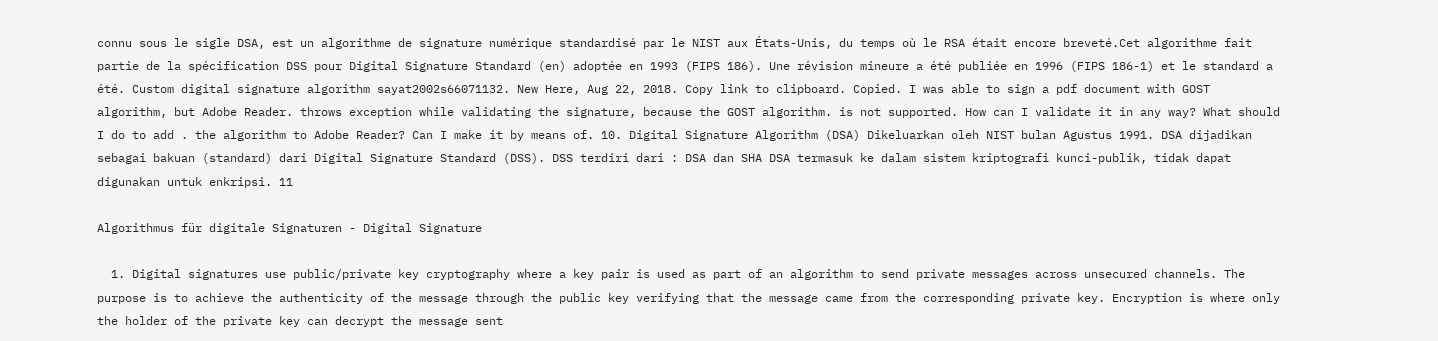connu sous le sigle DSA, est un algorithme de signature numérique standardisé par le NIST aux États-Unis, du temps où le RSA était encore breveté.Cet algorithme fait partie de la spécification DSS pour Digital Signature Standard (en) adoptée en 1993 (FIPS 186). Une révision mineure a été publiée en 1996 (FIPS 186-1) et le standard a été. Custom digital signature algorithm sayat2002s66071132. New Here, Aug 22, 2018. Copy link to clipboard. Copied. I was able to sign a pdf document with GOST algorithm, but Adobe Reader. throws exception while validating the signature, because the GOST algorithm. is not supported. How can I validate it in any way? What should I do to add . the algorithm to Adobe Reader? Can I make it by means of. 10. Digital Signature Algorithm (DSA) Dikeluarkan oleh NIST bulan Agustus 1991. DSA dijadikan sebagai bakuan (standard) dari Digital Signature Standard (DSS). DSS terdiri dari : DSA dan SHA DSA termasuk ke dalam sistem kriptografi kunci-publik, tidak dapat digunakan untuk enkripsi. 11

Algorithmus für digitale Signaturen - Digital Signature

  1. Digital signatures use public/private key cryptography where a key pair is used as part of an algorithm to send private messages across unsecured channels. The purpose is to achieve the authenticity of the message through the public key verifying that the message came from the corresponding private key. Encryption is where only the holder of the private key can decrypt the message sent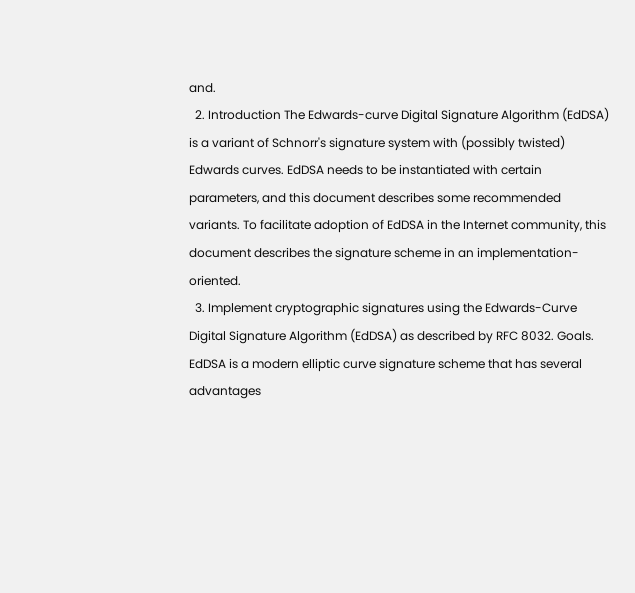and.
  2. Introduction The Edwards-curve Digital Signature Algorithm (EdDSA) is a variant of Schnorr's signature system with (possibly twisted) Edwards curves. EdDSA needs to be instantiated with certain parameters, and this document describes some recommended variants. To facilitate adoption of EdDSA in the Internet community, this document describes the signature scheme in an implementation-oriented.
  3. Implement cryptographic signatures using the Edwards-Curve Digital Signature Algorithm (EdDSA) as described by RFC 8032. Goals. EdDSA is a modern elliptic curve signature scheme that has several advantages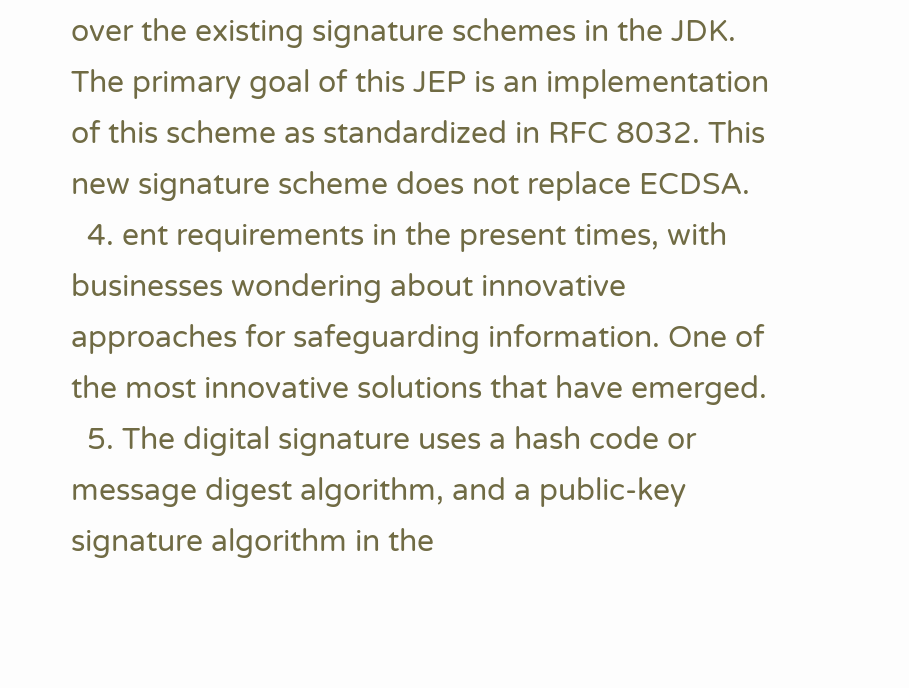over the existing signature schemes in the JDK. The primary goal of this JEP is an implementation of this scheme as standardized in RFC 8032. This new signature scheme does not replace ECDSA.
  4. ent requirements in the present times, with businesses wondering about innovative approaches for safeguarding information. One of the most innovative solutions that have emerged.
  5. The digital signature uses a hash code or message digest algorithm, and a public-key signature algorithm in the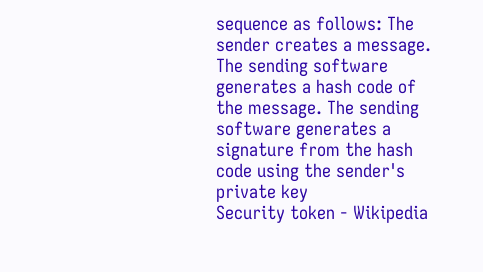sequence as follows: The sender creates a message. The sending software generates a hash code of the message. The sending software generates a signature from the hash code using the sender's private key
Security token - Wikipedia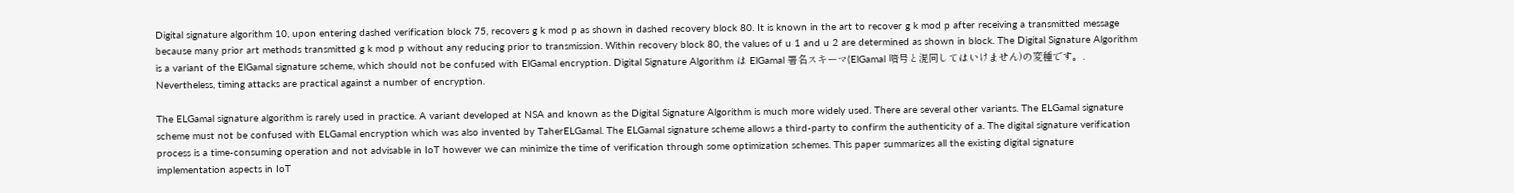Digital signature algorithm 10, upon entering dashed verification block 75, recovers g k mod p as shown in dashed recovery block 80. It is known in the art to recover g k mod p after receiving a transmitted message because many prior art methods transmitted g k mod p without any reducing prior to transmission. Within recovery block 80, the values of u 1 and u 2 are determined as shown in block. The Digital Signature Algorithm is a variant of the ElGamal signature scheme, which should not be confused with ElGamal encryption. Digital Signature Algorithm は ElGamal 署名スキーマ(ElGamal 暗号と混同してはいけません)の変種です。. Nevertheless, timing attacks are practical against a number of encryption.

The ELGamal signature algorithm is rarely used in practice. A variant developed at NSA and known as the Digital Signature Algorithm is much more widely used. There are several other variants. The ELGamal signature scheme must not be confused with ELGamal encryption which was also invented by TaherELGamal. The ELGamal signature scheme allows a third-party to confirm the authenticity of a. The digital signature verification process is a time-consuming operation and not advisable in IoT however we can minimize the time of verification through some optimization schemes. This paper summarizes all the existing digital signature implementation aspects in IoT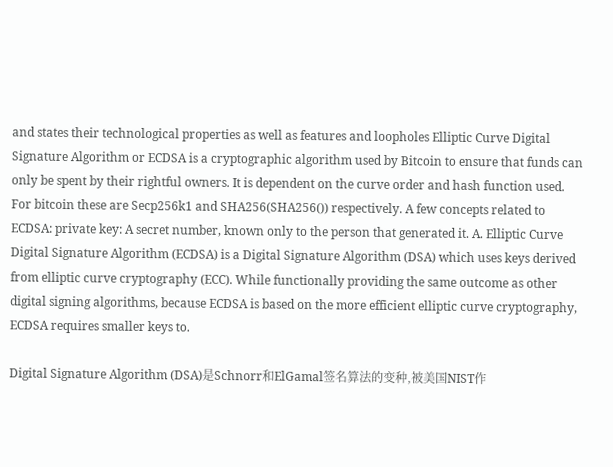and states their technological properties as well as features and loopholes Elliptic Curve Digital Signature Algorithm or ECDSA is a cryptographic algorithm used by Bitcoin to ensure that funds can only be spent by their rightful owners. It is dependent on the curve order and hash function used. For bitcoin these are Secp256k1 and SHA256(SHA256()) respectively. A few concepts related to ECDSA: private key: A secret number, known only to the person that generated it. A. Elliptic Curve Digital Signature Algorithm (ECDSA) is a Digital Signature Algorithm (DSA) which uses keys derived from elliptic curve cryptography (ECC). While functionally providing the same outcome as other digital signing algorithms, because ECDSA is based on the more efficient elliptic curve cryptography, ECDSA requires smaller keys to.

Digital Signature Algorithm (DSA)是Schnorr和ElGamal签名算法的变种,被美国NIST作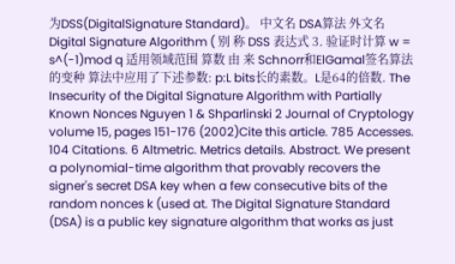为DSS(DigitalSignature Standard)。 中文名 DSA算法 外文名 Digital Signature Algorithm ( 别 称 DSS 表达式 3. 验证时计算 w = s^(-1)mod q 适用领域范围 算数 由 来 Schnorr和ElGamal签名算法的变种 算法中应用了下述参数: p:L bits长的素数。L是64的倍数. The Insecurity of the Digital Signature Algorithm with Partially Known Nonces Nguyen 1 & Shparlinski 2 Journal of Cryptology volume 15, pages 151-176 (2002)Cite this article. 785 Accesses. 104 Citations. 6 Altmetric. Metrics details. Abstract. We present a polynomial-time algorithm that provably recovers the signer's secret DSA key when a few consecutive bits of the random nonces k (used at. The Digital Signature Standard (DSA) is a public key signature algorithm that works as just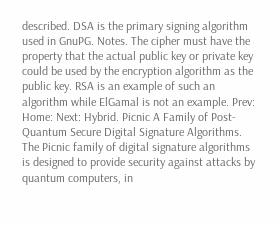described. DSA is the primary signing algorithm used in GnuPG. Notes. The cipher must have the property that the actual public key or private key could be used by the encryption algorithm as the public key. RSA is an example of such an algorithm while ElGamal is not an example. Prev: Home: Next: Hybrid. Picnic A Family of Post-Quantum Secure Digital Signature Algorithms. The Picnic family of digital signature algorithms is designed to provide security against attacks by quantum computers, in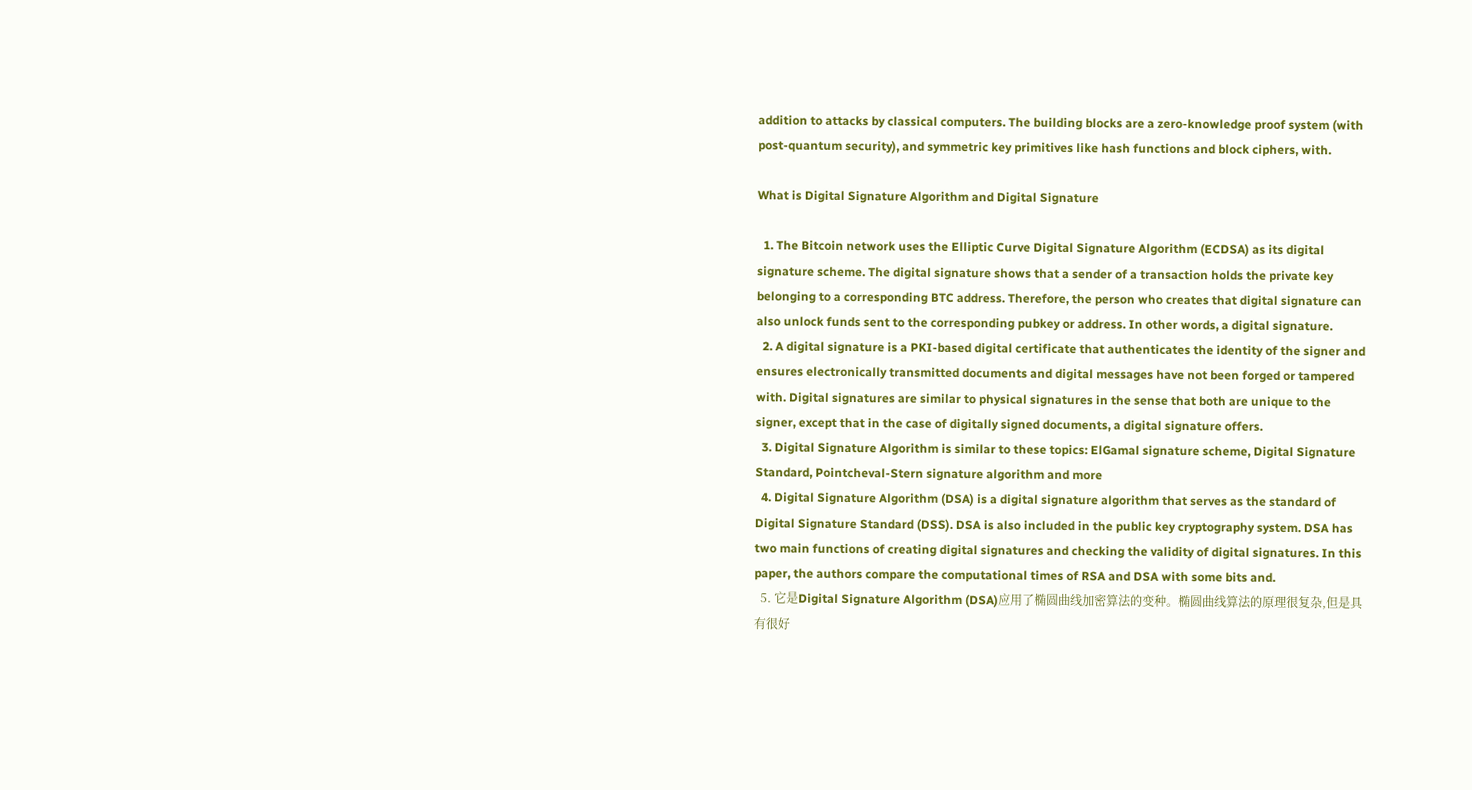addition to attacks by classical computers. The building blocks are a zero-knowledge proof system (with post-quantum security), and symmetric key primitives like hash functions and block ciphers, with.

What is Digital Signature Algorithm and Digital Signature

  1. The Bitcoin network uses the Elliptic Curve Digital Signature Algorithm (ECDSA) as its digital signature scheme. The digital signature shows that a sender of a transaction holds the private key belonging to a corresponding BTC address. Therefore, the person who creates that digital signature can also unlock funds sent to the corresponding pubkey or address. In other words, a digital signature.
  2. A digital signature is a PKI-based digital certificate that authenticates the identity of the signer and ensures electronically transmitted documents and digital messages have not been forged or tampered with. Digital signatures are similar to physical signatures in the sense that both are unique to the signer, except that in the case of digitally signed documents, a digital signature offers.
  3. Digital Signature Algorithm is similar to these topics: ElGamal signature scheme, Digital Signature Standard, Pointcheval-Stern signature algorithm and more
  4. Digital Signature Algorithm (DSA) is a digital signature algorithm that serves as the standard of Digital Signature Standard (DSS). DSA is also included in the public key cryptography system. DSA has two main functions of creating digital signatures and checking the validity of digital signatures. In this paper, the authors compare the computational times of RSA and DSA with some bits and.
  5. 它是Digital Signature Algorithm (DSA)应用了椭圆曲线加密算法的变种。椭圆曲线算法的原理很复杂,但是具有很好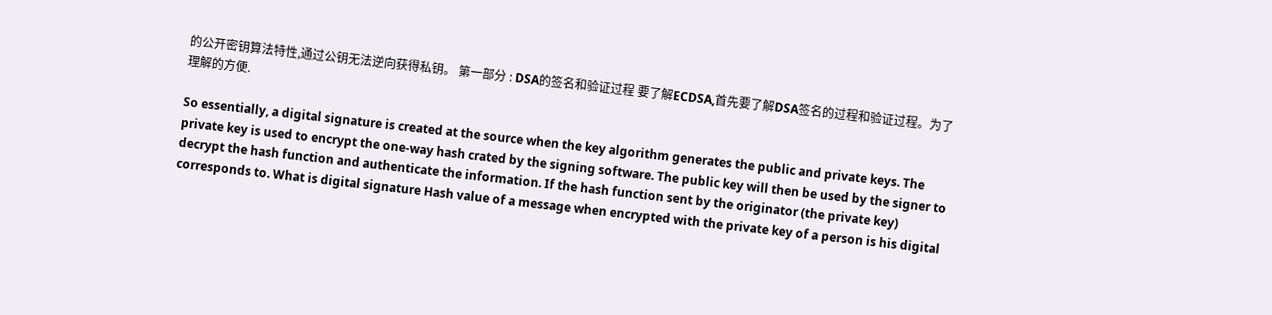的公开密钥算法特性,通过公钥无法逆向获得私钥。 第一部分 : DSA的签名和验证过程 要了解ECDSA,首先要了解DSA签名的过程和验证过程。为了理解的方便.

So essentially, a digital signature is created at the source when the key algorithm generates the public and private keys. The private key is used to encrypt the one-way hash crated by the signing software. The public key will then be used by the signer to decrypt the hash function and authenticate the information. If the hash function sent by the originator (the private key) corresponds to. What is digital signature Hash value of a message when encrypted with the private key of a person is his digital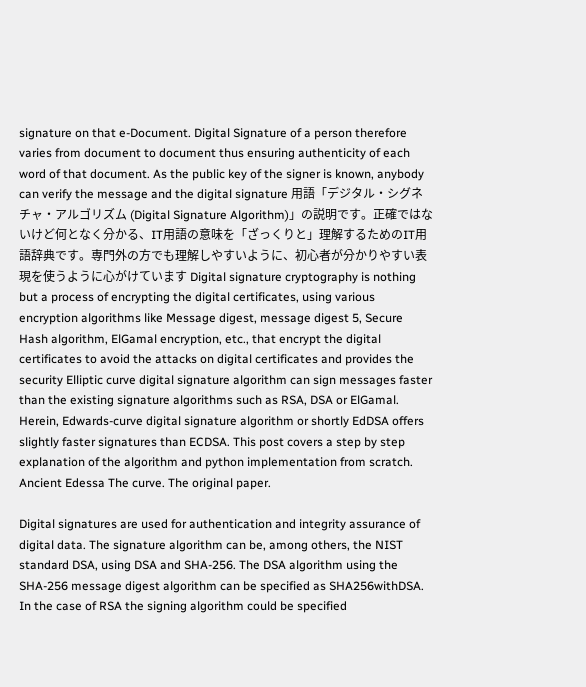signature on that e-Document. Digital Signature of a person therefore varies from document to document thus ensuring authenticity of each word of that document. As the public key of the signer is known, anybody can verify the message and the digital signature 用語「デジタル・シグネチャ・アルゴリズム (Digital Signature Algorithm)」の説明です。正確ではないけど何となく分かる、IT用語の意味を「ざっくりと」理解するためのIT用語辞典です。専門外の方でも理解しやすいように、初心者が分かりやすい表現を使うように心がけています Digital signature cryptography is nothing but a process of encrypting the digital certificates, using various encryption algorithms like Message digest, message digest 5, Secure Hash algorithm, ElGamal encryption, etc., that encrypt the digital certificates to avoid the attacks on digital certificates and provides the security Elliptic curve digital signature algorithm can sign messages faster than the existing signature algorithms such as RSA, DSA or ElGamal. Herein, Edwards-curve digital signature algorithm or shortly EdDSA offers slightly faster signatures than ECDSA. This post covers a step by step explanation of the algorithm and python implementation from scratch. Ancient Edessa The curve. The original paper.

Digital signatures are used for authentication and integrity assurance of digital data. The signature algorithm can be, among others, the NIST standard DSA, using DSA and SHA-256. The DSA algorithm using the SHA-256 message digest algorithm can be specified as SHA256withDSA. In the case of RSA the signing algorithm could be specified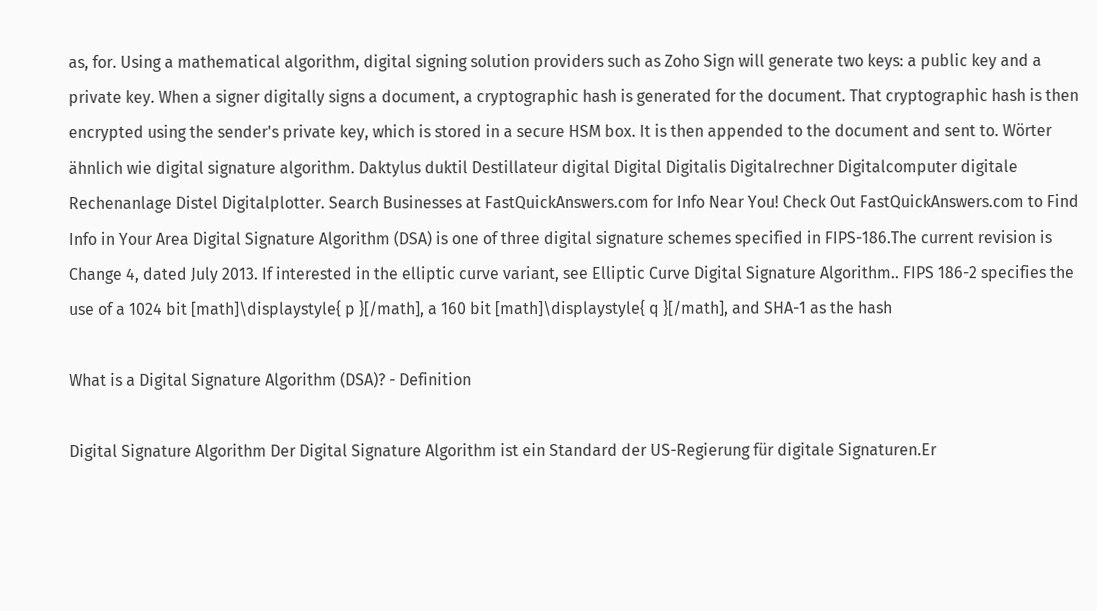as, for. Using a mathematical algorithm, digital signing solution providers such as Zoho Sign will generate two keys: a public key and a private key. When a signer digitally signs a document, a cryptographic hash is generated for the document. That cryptographic hash is then encrypted using the sender's private key, which is stored in a secure HSM box. It is then appended to the document and sent to. Wörter ähnlich wie digital signature algorithm. Daktylus duktil Destillateur digital Digital Digitalis Digitalrechner Digitalcomputer digitale Rechenanlage Distel Digitalplotter. Search Businesses at FastQuickAnswers.com for Info Near You! Check Out FastQuickAnswers.com to Find Info in Your Area Digital Signature Algorithm (DSA) is one of three digital signature schemes specified in FIPS-186.The current revision is Change 4, dated July 2013. If interested in the elliptic curve variant, see Elliptic Curve Digital Signature Algorithm.. FIPS 186-2 specifies the use of a 1024 bit [math]\displaystyle{ p }[/math], a 160 bit [math]\displaystyle{ q }[/math], and SHA-1 as the hash

What is a Digital Signature Algorithm (DSA)? - Definition

Digital Signature Algorithm Der Digital Signature Algorithm ist ein Standard der US-Regierung für digitale Signaturen.Er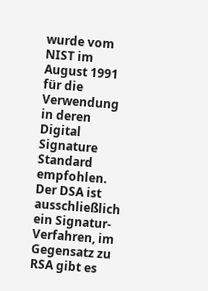wurde vom NIST im August 1991 für die Verwendung in deren Digital Signature Standard empfohlen. Der DSA ist ausschließlich ein Signatur-Verfahren, im Gegensatz zu RSA gibt es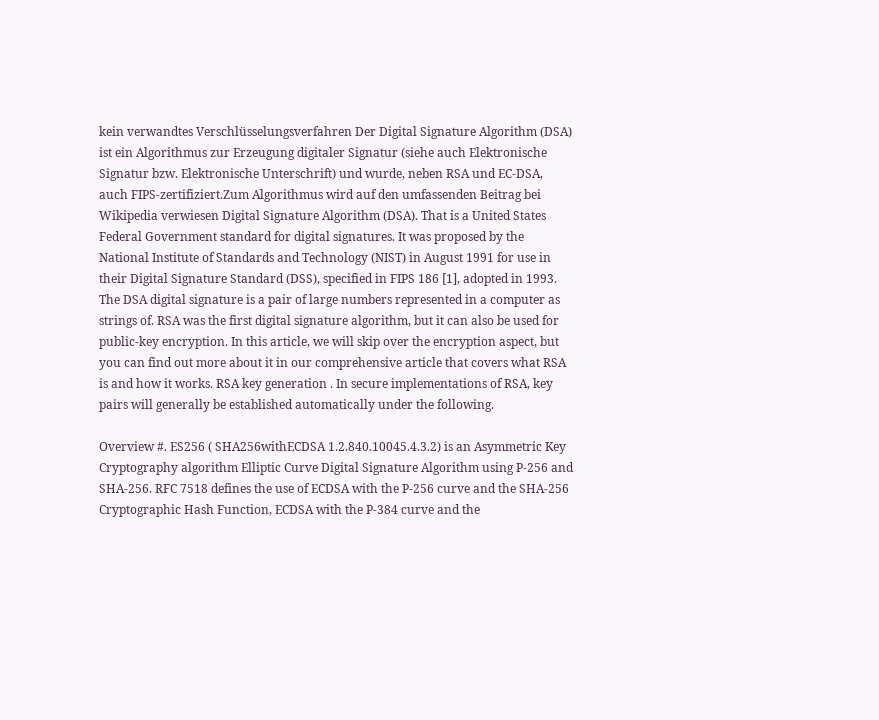kein verwandtes Verschlüsselungsverfahren Der Digital Signature Algorithm (DSA) ist ein Algorithmus zur Erzeugung digitaler Signatur (siehe auch Elektronische Signatur bzw. Elektronische Unterschrift) und wurde, neben RSA und EC-DSA, auch FIPS-zertifiziert.Zum Algorithmus wird auf den umfassenden Beitrag bei Wikipedia verwiesen Digital Signature Algorithm (DSA). That is a United States Federal Government standard for digital signatures. It was proposed by the National Institute of Standards and Technology (NIST) in August 1991 for use in their Digital Signature Standard (DSS), specified in FIPS 186 [1], adopted in 1993. The DSA digital signature is a pair of large numbers represented in a computer as strings of. RSA was the first digital signature algorithm, but it can also be used for public-key encryption. In this article, we will skip over the encryption aspect, but you can find out more about it in our comprehensive article that covers what RSA is and how it works. RSA key generation . In secure implementations of RSA, key pairs will generally be established automatically under the following.

Overview #. ES256 ( SHA256withECDSA 1.2.840.10045.4.3.2) is an Asymmetric Key Cryptography algorithm Elliptic Curve Digital Signature Algorithm using P-256 and SHA-256. RFC 7518 defines the use of ECDSA with the P-256 curve and the SHA-256 Cryptographic Hash Function, ECDSA with the P-384 curve and the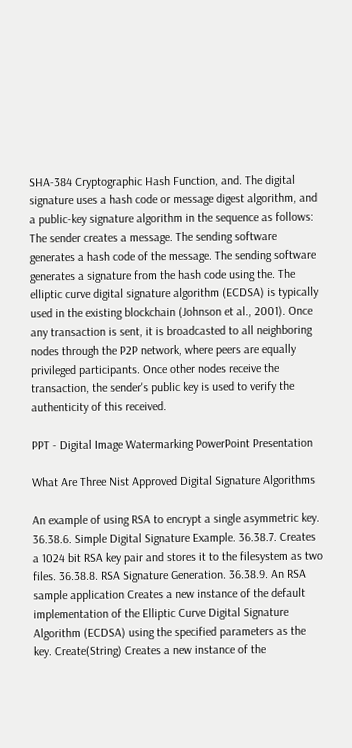SHA-384 Cryptographic Hash Function, and. The digital signature uses a hash code or message digest algorithm, and a public-key signature algorithm in the sequence as follows: The sender creates a message. The sending software generates a hash code of the message. The sending software generates a signature from the hash code using the. The elliptic curve digital signature algorithm (ECDSA) is typically used in the existing blockchain (Johnson et al., 2001). Once any transaction is sent, it is broadcasted to all neighboring nodes through the P2P network, where peers are equally privileged participants. Once other nodes receive the transaction, the sender's public key is used to verify the authenticity of this received.

PPT - Digital Image Watermarking PowerPoint Presentation

What Are Three Nist Approved Digital Signature Algorithms

An example of using RSA to encrypt a single asymmetric key. 36.38.6. Simple Digital Signature Example. 36.38.7. Creates a 1024 bit RSA key pair and stores it to the filesystem as two files. 36.38.8. RSA Signature Generation. 36.38.9. An RSA sample application Creates a new instance of the default implementation of the Elliptic Curve Digital Signature Algorithm (ECDSA) using the specified parameters as the key. Create(String) Creates a new instance of the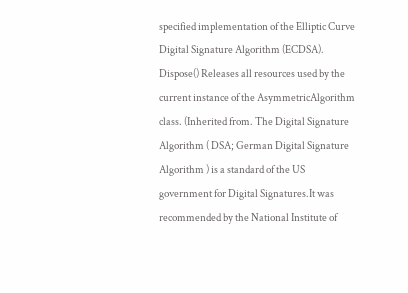specified implementation of the Elliptic Curve Digital Signature Algorithm (ECDSA). Dispose() Releases all resources used by the current instance of the AsymmetricAlgorithm class. (Inherited from. The Digital Signature Algorithm ( DSA; German Digital Signature Algorithm ) is a standard of the US government for Digital Signatures.It was recommended by the National Institute of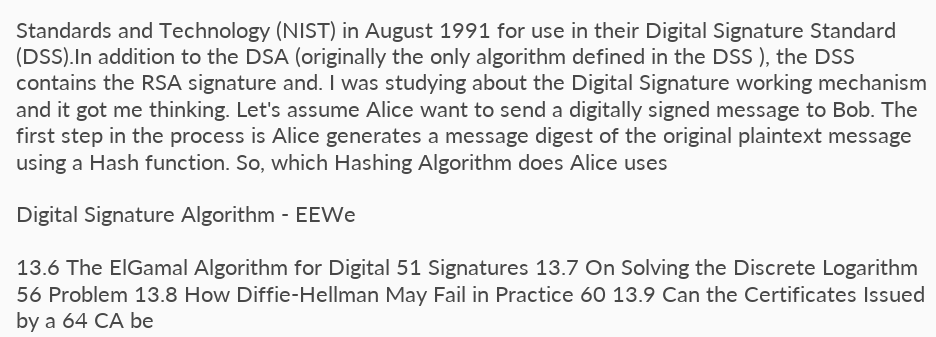Standards and Technology (NIST) in August 1991 for use in their Digital Signature Standard (DSS).In addition to the DSA (originally the only algorithm defined in the DSS ), the DSS contains the RSA signature and. I was studying about the Digital Signature working mechanism and it got me thinking. Let's assume Alice want to send a digitally signed message to Bob. The first step in the process is Alice generates a message digest of the original plaintext message using a Hash function. So, which Hashing Algorithm does Alice uses

Digital Signature Algorithm - EEWe

13.6 The ElGamal Algorithm for Digital 51 Signatures 13.7 On Solving the Discrete Logarithm 56 Problem 13.8 How Diffie-Hellman May Fail in Practice 60 13.9 Can the Certificates Issued by a 64 CA be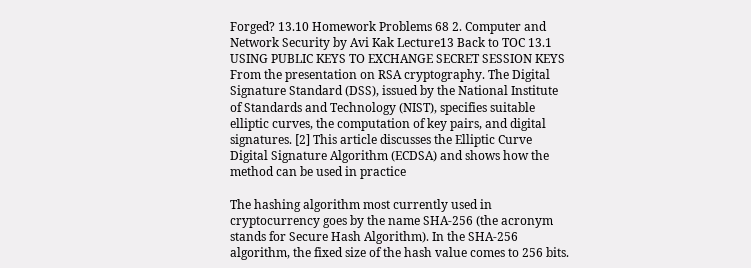Forged? 13.10 Homework Problems 68 2. Computer and Network Security by Avi Kak Lecture13 Back to TOC 13.1 USING PUBLIC KEYS TO EXCHANGE SECRET SESSION KEYS From the presentation on RSA cryptography. The Digital Signature Standard (DSS), issued by the National Institute of Standards and Technology (NIST), specifies suitable elliptic curves, the computation of key pairs, and digital signatures. [2] This article discusses the Elliptic Curve Digital Signature Algorithm (ECDSA) and shows how the method can be used in practice

The hashing algorithm most currently used in cryptocurrency goes by the name SHA-256 (the acronym stands for Secure Hash Algorithm). In the SHA-256 algorithm, the fixed size of the hash value comes to 256 bits.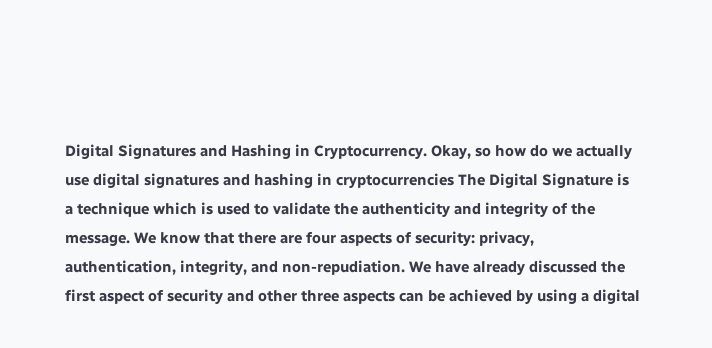Digital Signatures and Hashing in Cryptocurrency. Okay, so how do we actually use digital signatures and hashing in cryptocurrencies The Digital Signature is a technique which is used to validate the authenticity and integrity of the message. We know that there are four aspects of security: privacy, authentication, integrity, and non-repudiation. We have already discussed the first aspect of security and other three aspects can be achieved by using a digital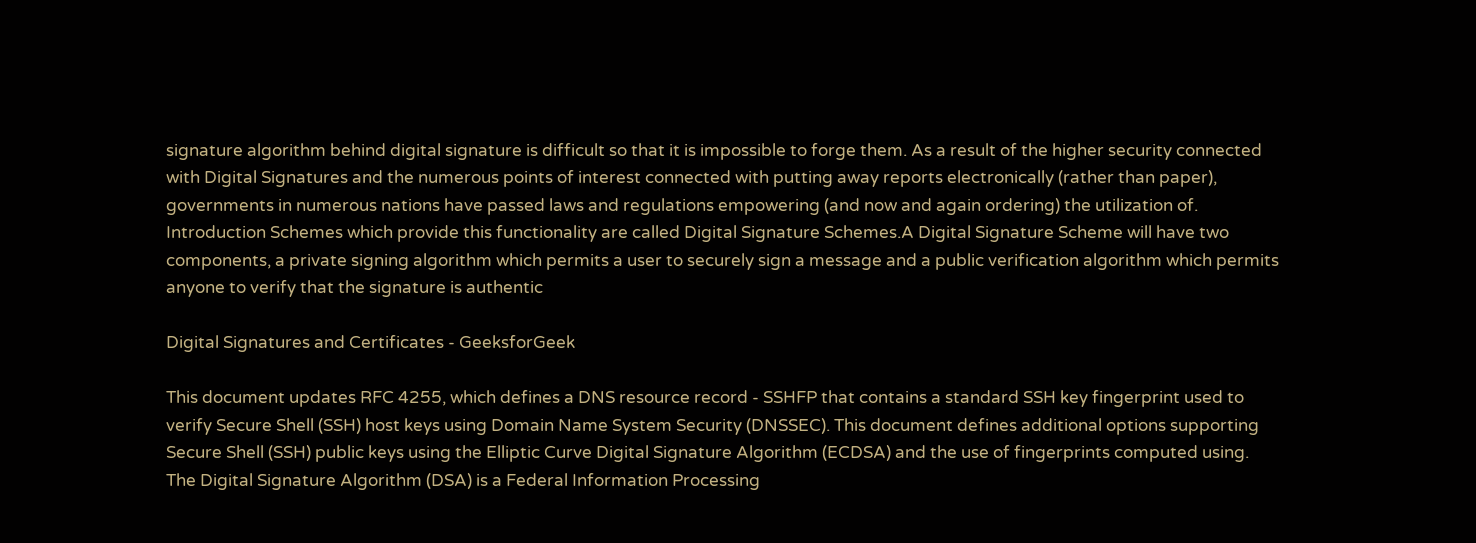signature algorithm behind digital signature is difficult so that it is impossible to forge them. As a result of the higher security connected with Digital Signatures and the numerous points of interest connected with putting away reports electronically (rather than paper), governments in numerous nations have passed laws and regulations empowering (and now and again ordering) the utilization of. Introduction Schemes which provide this functionality are called Digital Signature Schemes.A Digital Signature Scheme will have two components, a private signing algorithm which permits a user to securely sign a message and a public verification algorithm which permits anyone to verify that the signature is authentic

Digital Signatures and Certificates - GeeksforGeek

This document updates RFC 4255, which defines a DNS resource record - SSHFP that contains a standard SSH key fingerprint used to verify Secure Shell (SSH) host keys using Domain Name System Security (DNSSEC). This document defines additional options supporting Secure Shell (SSH) public keys using the Elliptic Curve Digital Signature Algorithm (ECDSA) and the use of fingerprints computed using. The Digital Signature Algorithm (DSA) is a Federal Information Processing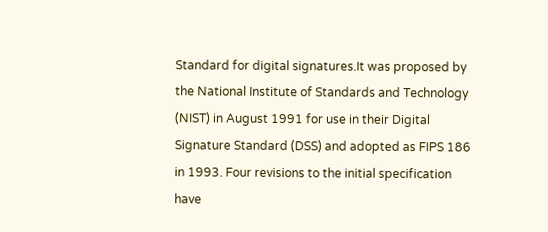Standard for digital signatures.It was proposed by the National Institute of Standards and Technology (NIST) in August 1991 for use in their Digital Signature Standard (DSS) and adopted as FIPS 186 in 1993. Four revisions to the initial specification have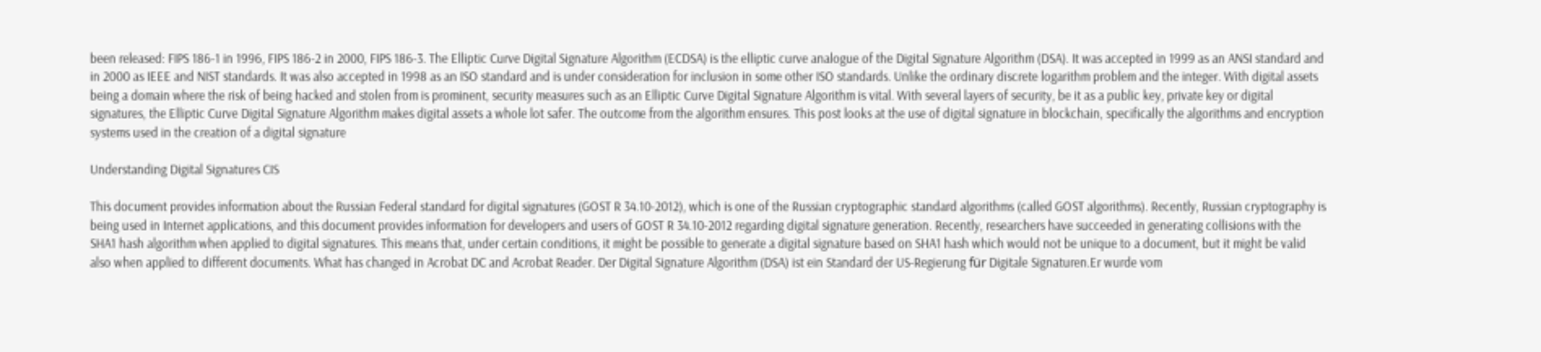been released: FIPS 186-1 in 1996, FIPS 186-2 in 2000, FIPS 186-3. The Elliptic Curve Digital Signature Algorithm (ECDSA) is the elliptic curve analogue of the Digital Signature Algorithm (DSA). It was accepted in 1999 as an ANSI standard and in 2000 as IEEE and NIST standards. It was also accepted in 1998 as an ISO standard and is under consideration for inclusion in some other ISO standards. Unlike the ordinary discrete logarithm problem and the integer. With digital assets being a domain where the risk of being hacked and stolen from is prominent, security measures such as an Elliptic Curve Digital Signature Algorithm is vital. With several layers of security, be it as a public key, private key or digital signatures, the Elliptic Curve Digital Signature Algorithm makes digital assets a whole lot safer. The outcome from the algorithm ensures. This post looks at the use of digital signature in blockchain, specifically the algorithms and encryption systems used in the creation of a digital signature

Understanding Digital Signatures CIS

This document provides information about the Russian Federal standard for digital signatures (GOST R 34.10-2012), which is one of the Russian cryptographic standard algorithms (called GOST algorithms). Recently, Russian cryptography is being used in Internet applications, and this document provides information for developers and users of GOST R 34.10-2012 regarding digital signature generation. Recently, researchers have succeeded in generating collisions with the SHA1 hash algorithm when applied to digital signatures. This means that, under certain conditions, it might be possible to generate a digital signature based on SHA1 hash which would not be unique to a document, but it might be valid also when applied to different documents. What has changed in Acrobat DC and Acrobat Reader. Der Digital Signature Algorithm (DSA) ist ein Standard der US-Regierung für Digitale Signaturen.Er wurde vom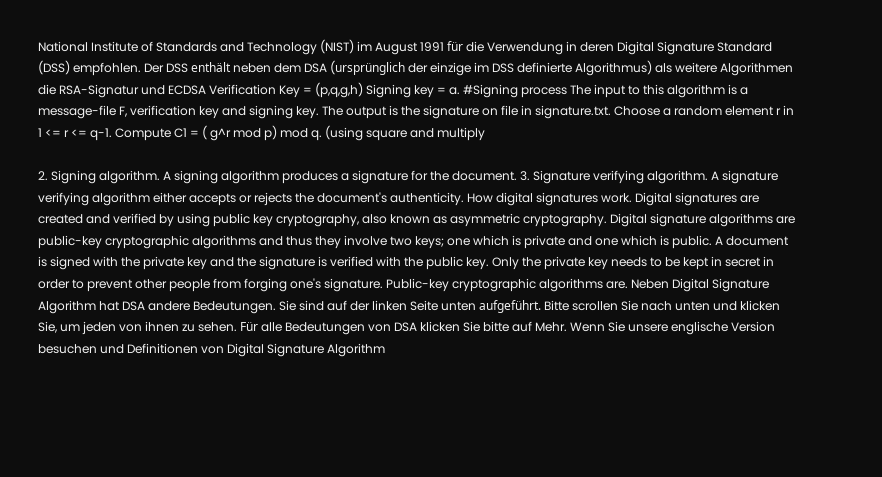National Institute of Standards and Technology (NIST) im August 1991 für die Verwendung in deren Digital Signature Standard (DSS) empfohlen. Der DSS enthält neben dem DSA (ursprünglich der einzige im DSS definierte Algorithmus) als weitere Algorithmen die RSA-Signatur und ECDSA Verification Key = (p,q,g,h) Signing key = a. #Signing process The input to this algorithm is a message-file F, verification key and signing key. The output is the signature on file in signature.txt. Choose a random element r in 1 <= r <= q-1. Compute C1 = ( g^r mod p) mod q. (using square and multiply

2. Signing algorithm. A signing algorithm produces a signature for the document. 3. Signature verifying algorithm. A signature verifying algorithm either accepts or rejects the document's authenticity. How digital signatures work. Digital signatures are created and verified by using public key cryptography, also known as asymmetric cryptography. Digital signature algorithms are public-key cryptographic algorithms and thus they involve two keys; one which is private and one which is public. A document is signed with the private key and the signature is verified with the public key. Only the private key needs to be kept in secret in order to prevent other people from forging one's signature. Public-key cryptographic algorithms are. Neben Digital Signature Algorithm hat DSA andere Bedeutungen. Sie sind auf der linken Seite unten aufgeführt. Bitte scrollen Sie nach unten und klicken Sie, um jeden von ihnen zu sehen. Für alle Bedeutungen von DSA klicken Sie bitte auf Mehr. Wenn Sie unsere englische Version besuchen und Definitionen von Digital Signature Algorithm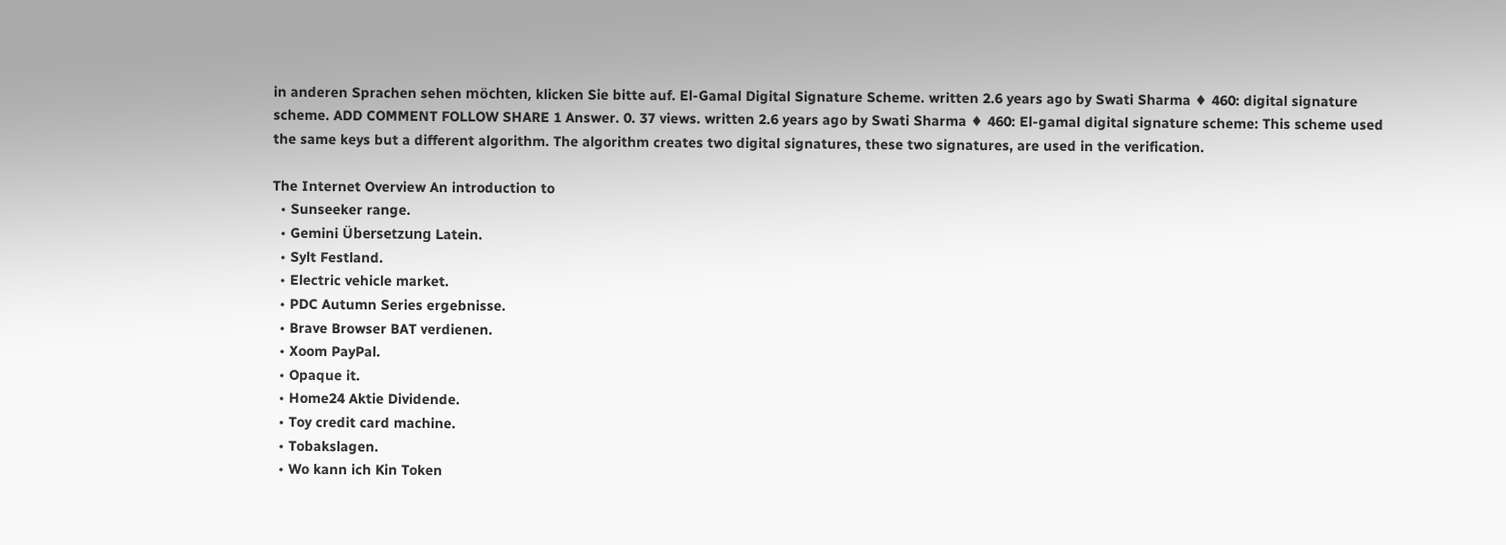in anderen Sprachen sehen möchten, klicken Sie bitte auf. El-Gamal Digital Signature Scheme. written 2.6 years ago by Swati Sharma ♦ 460: digital signature scheme. ADD COMMENT FOLLOW SHARE 1 Answer. 0. 37 views. written 2.6 years ago by Swati Sharma ♦ 460: El-gamal digital signature scheme: This scheme used the same keys but a different algorithm. The algorithm creates two digital signatures, these two signatures, are used in the verification.

The Internet Overview An introduction to
  • Sunseeker range.
  • Gemini Übersetzung Latein.
  • Sylt Festland.
  • Electric vehicle market.
  • PDC Autumn Series ergebnisse.
  • Brave Browser BAT verdienen.
  • Xoom PayPal.
  • Opaque it.
  • Home24 Aktie Dividende.
  • Toy credit card machine.
  • Tobakslagen.
  • Wo kann ich Kin Token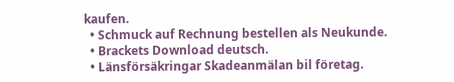kaufen.
  • Schmuck auf Rechnung bestellen als Neukunde.
  • Brackets Download deutsch.
  • Länsförsäkringar Skadeanmälan bil företag.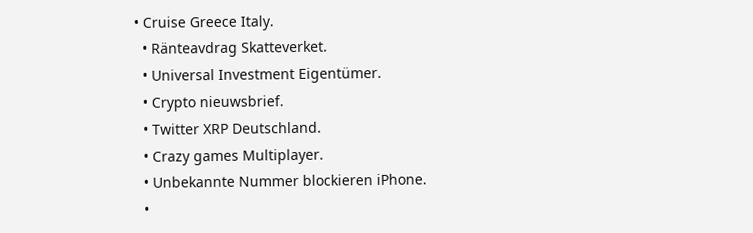• Cruise Greece Italy.
  • Ränteavdrag Skatteverket.
  • Universal Investment Eigentümer.
  • Crypto nieuwsbrief.
  • Twitter XRP Deutschland.
  • Crazy games Multiplayer.
  • Unbekannte Nummer blockieren iPhone.
  •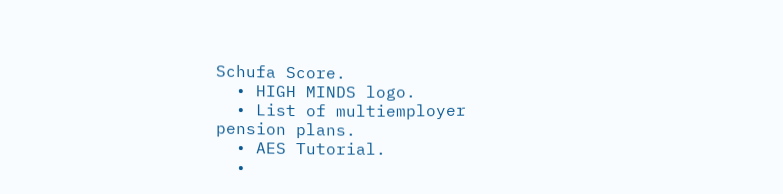Schufa Score.
  • HIGH MINDS logo.
  • List of multiemployer pension plans.
  • AES Tutorial.
  •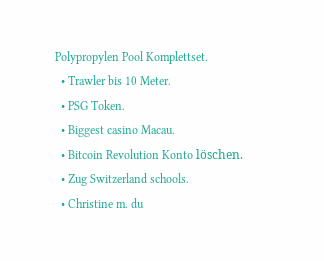Polypropylen Pool Komplettset.
  • Trawler bis 10 Meter.
  • PSG Token.
  • Biggest casino Macau.
  • Bitcoin Revolution Konto löschen.
  • Zug Switzerland schools.
  • Christine m. du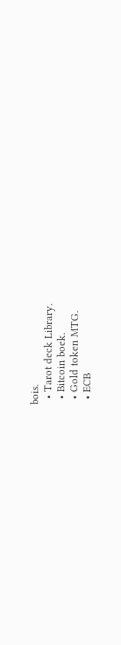bois.
  • Tarot deck Library.
  • Bitcoin boek.
  • Gold token MTG.
  • ECB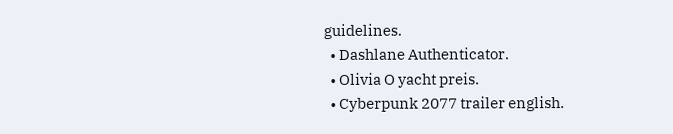guidelines.
  • Dashlane Authenticator.
  • Olivia O yacht preis.
  • Cyberpunk 2077 trailer english.